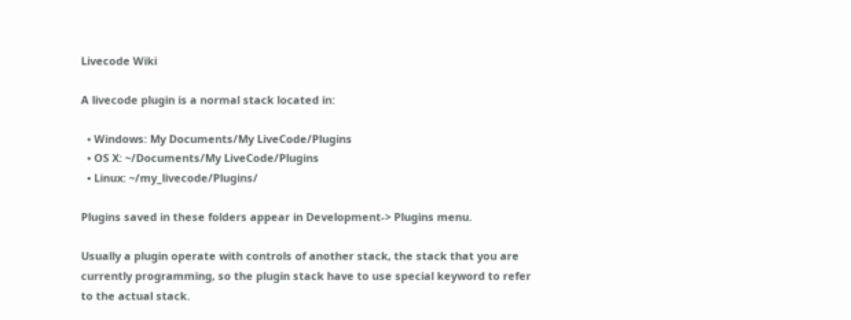Livecode Wiki

A livecode plugin is a normal stack located in:

  • Windows: My Documents/My LiveCode/Plugins
  • OS X: ~/Documents/My LiveCode/Plugins
  • Linux: ~/my_livecode/Plugins/

Plugins saved in these folders appear in Development-> Plugins menu.

Usually a plugin operate with controls of another stack, the stack that you are currently programming, so the plugin stack have to use special keyword to refer to the actual stack.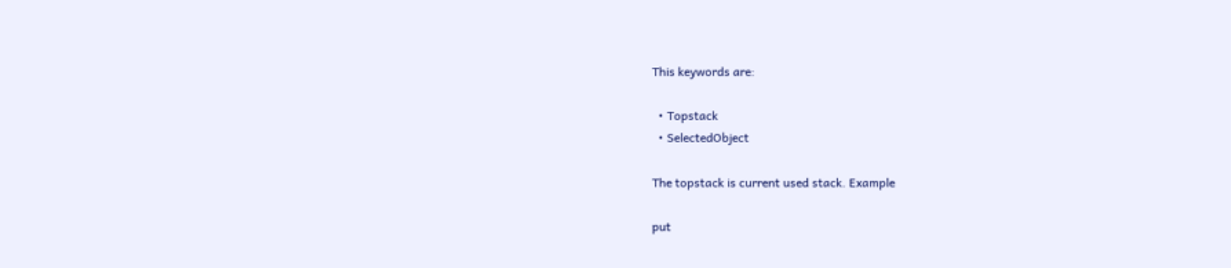This keywords are:

  • Topstack
  • SelectedObject

The topstack is current used stack. Example

put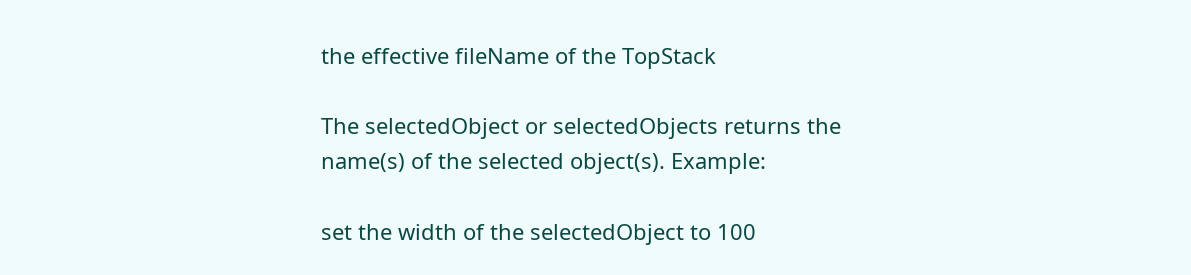the effective fileName of the TopStack

The selectedObject or selectedObjects returns the name(s) of the selected object(s). Example:

set the width of the selectedObject to 100